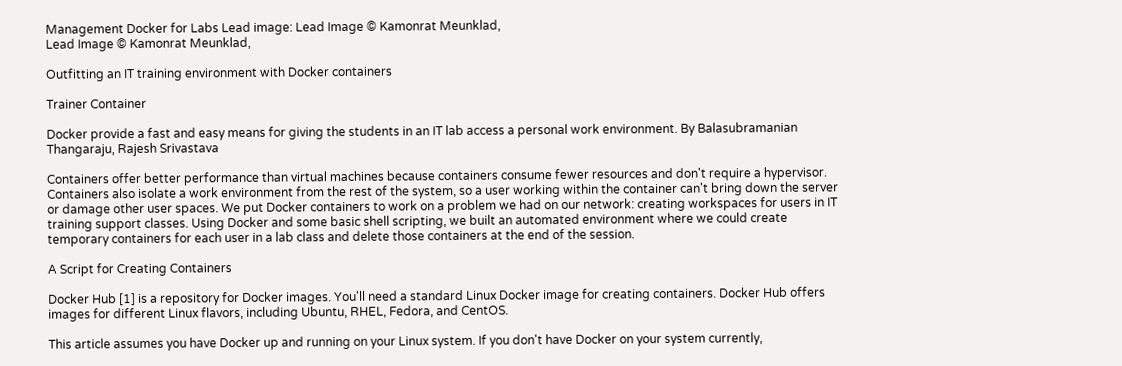Management Docker for Labs Lead image: Lead Image © Kamonrat Meunklad,
Lead Image © Kamonrat Meunklad,

Outfitting an IT training environment with Docker containers

Trainer Container

Docker provide a fast and easy means for giving the students in an IT lab access a personal work environment. By Balasubramanian Thangaraju, Rajesh Srivastava

Containers offer better performance than virtual machines because containers consume fewer resources and don't require a hypervisor. Containers also isolate a work environment from the rest of the system, so a user working within the container can't bring down the server or damage other user spaces. We put Docker containers to work on a problem we had on our network: creating workspaces for users in IT training support classes. Using Docker and some basic shell scripting, we built an automated environment where we could create temporary containers for each user in a lab class and delete those containers at the end of the session.

A Script for Creating Containers

Docker Hub [1] is a repository for Docker images. You'll need a standard Linux Docker image for creating containers. Docker Hub offers images for different Linux flavors, including Ubuntu, RHEL, Fedora, and CentOS.

This article assumes you have Docker up and running on your Linux system. If you don't have Docker on your system currently,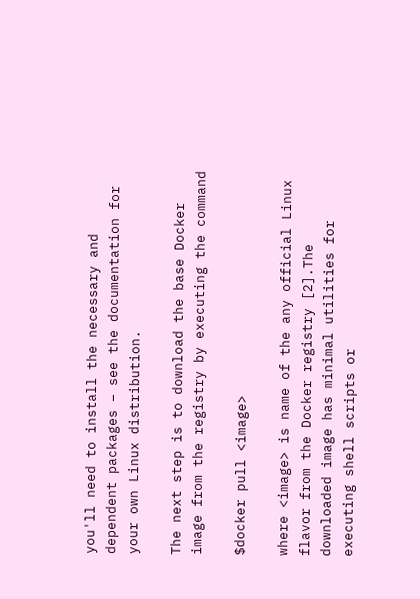you'll need to install the necessary and dependent packages – see the documentation for your own Linux distribution.

The next step is to download the base Docker image from the registry by executing the command

$docker pull <image>

where <image> is name of the any official Linux flavor from the Docker registry [2].The downloaded image has minimal utilities for executing shell scripts or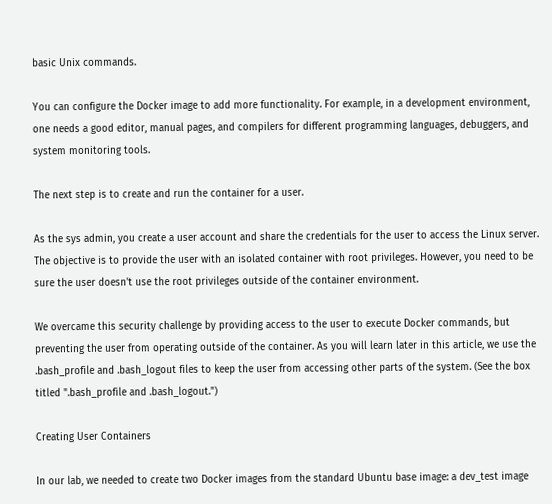basic Unix commands.

You can configure the Docker image to add more functionality. For example, in a development environment, one needs a good editor, manual pages, and compilers for different programming languages, debuggers, and system monitoring tools.

The next step is to create and run the container for a user.

As the sys admin, you create a user account and share the credentials for the user to access the Linux server. The objective is to provide the user with an isolated container with root privileges. However, you need to be sure the user doesn't use the root privileges outside of the container environment.

We overcame this security challenge by providing access to the user to execute Docker commands, but preventing the user from operating outside of the container. As you will learn later in this article, we use the .bash_profile and .bash_logout files to keep the user from accessing other parts of the system. (See the box titled ".bash_profile and .bash_logout.")

Creating User Containers

In our lab, we needed to create two Docker images from the standard Ubuntu base image: a dev_test image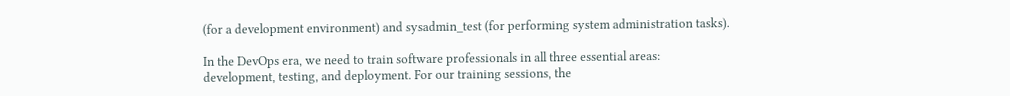(for a development environment) and sysadmin_test (for performing system administration tasks).

In the DevOps era, we need to train software professionals in all three essential areas: development, testing, and deployment. For our training sessions, the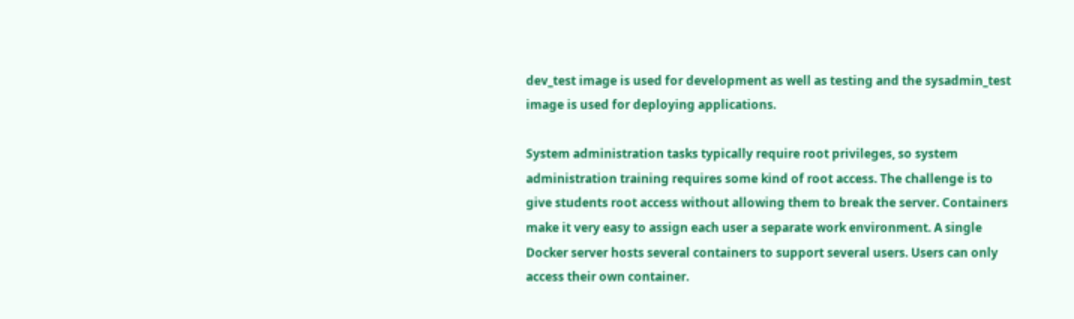dev_test image is used for development as well as testing and the sysadmin_test image is used for deploying applications.

System administration tasks typically require root privileges, so system administration training requires some kind of root access. The challenge is to give students root access without allowing them to break the server. Containers make it very easy to assign each user a separate work environment. A single Docker server hosts several containers to support several users. Users can only access their own container.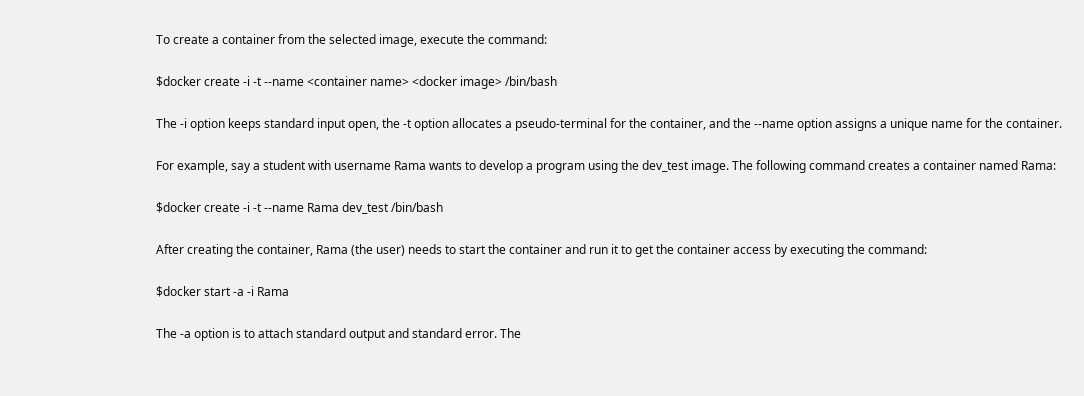To create a container from the selected image, execute the command:

$docker create -i -t --name <container name> <docker image> /bin/bash

The -i option keeps standard input open, the -t option allocates a pseudo-terminal for the container, and the --name option assigns a unique name for the container.

For example, say a student with username Rama wants to develop a program using the dev_test image. The following command creates a container named Rama:

$docker create -i -t --name Rama dev_test /bin/bash

After creating the container, Rama (the user) needs to start the container and run it to get the container access by executing the command:

$docker start -a -i Rama

The -a option is to attach standard output and standard error. The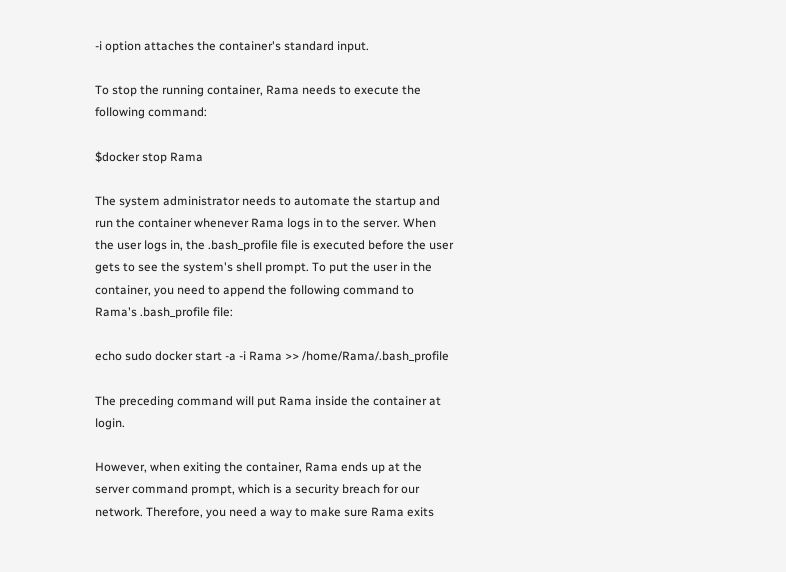-i option attaches the container's standard input.

To stop the running container, Rama needs to execute the following command:

$docker stop Rama

The system administrator needs to automate the startup and run the container whenever Rama logs in to the server. When the user logs in, the .bash_profile file is executed before the user gets to see the system's shell prompt. To put the user in the container, you need to append the following command to Rama's .bash_profile file:

echo sudo docker start -a -i Rama >> /home/Rama/.bash_profile

The preceding command will put Rama inside the container at login.

However, when exiting the container, Rama ends up at the server command prompt, which is a security breach for our network. Therefore, you need a way to make sure Rama exits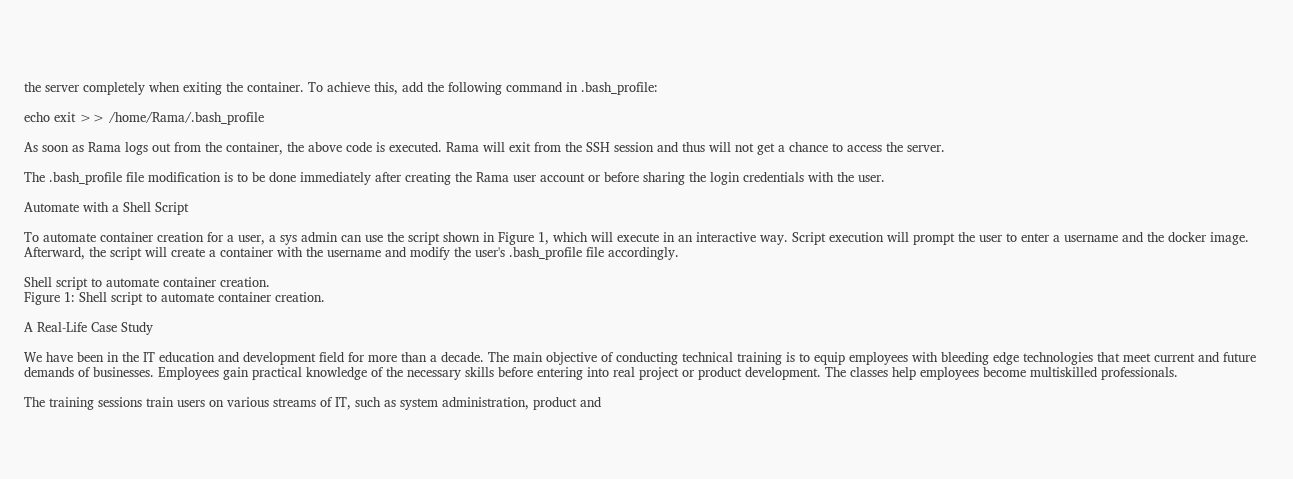the server completely when exiting the container. To achieve this, add the following command in .bash_profile:

echo exit >> /home/Rama/.bash_profile

As soon as Rama logs out from the container, the above code is executed. Rama will exit from the SSH session and thus will not get a chance to access the server.

The .bash_profile file modification is to be done immediately after creating the Rama user account or before sharing the login credentials with the user.

Automate with a Shell Script

To automate container creation for a user, a sys admin can use the script shown in Figure 1, which will execute in an interactive way. Script execution will prompt the user to enter a username and the docker image. Afterward, the script will create a container with the username and modify the user's .bash_profile file accordingly.

Shell script to automate container creation.
Figure 1: Shell script to automate container creation.

A Real-Life Case Study

We have been in the IT education and development field for more than a decade. The main objective of conducting technical training is to equip employees with bleeding edge technologies that meet current and future demands of businesses. Employees gain practical knowledge of the necessary skills before entering into real project or product development. The classes help employees become multiskilled professionals.

The training sessions train users on various streams of IT, such as system administration, product and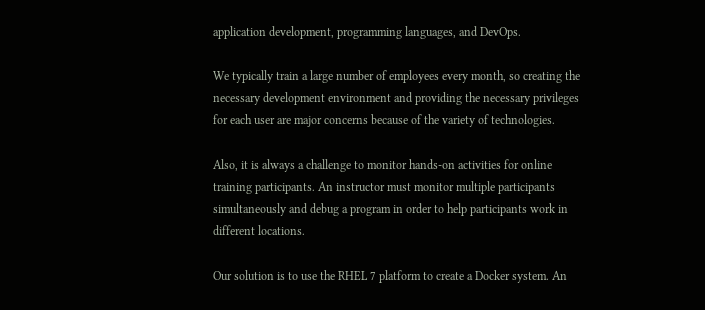application development, programming languages, and DevOps.

We typically train a large number of employees every month, so creating the necessary development environment and providing the necessary privileges for each user are major concerns because of the variety of technologies.

Also, it is always a challenge to monitor hands-on activities for online training participants. An instructor must monitor multiple participants simultaneously and debug a program in order to help participants work in different locations.

Our solution is to use the RHEL 7 platform to create a Docker system. An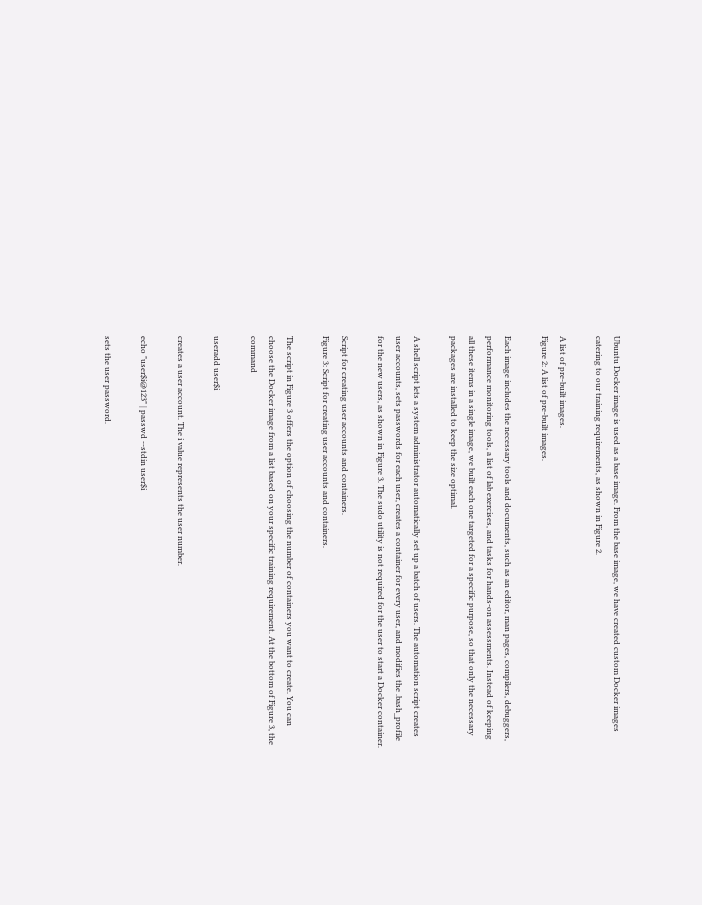Ubuntu Docker image is used as a base image. From the base image, we have created custom Docker images catering to our training requirements, as shown in Figure 2.

A list of pre-built images.
Figure 2: A list of pre-built images.

Each image includes the necessary tools and documents, such as an editor, man pages, compilers, debuggers, performance monitoring tools, a list of lab exercises, and tasks for hands-on assessments. Instead of keeping all these items in a single image, we built each one targeted for a specific purpose, so that only the necessary packages are installed to keep the size optimal.

A shell script lets a system administrator automatically set up a batch of users. The automation script creates user accounts, sets passwords for each user, creates a container for every user, and modifies the .bash_profile for the new users, as shown in Figure 3. The sudo utility is not required for the user to start a Docker container.

Script for creating user accounts and containers.
Figure 3: Script for creating user accounts and containers.

The script in Figure 3 offers the option of choosing the number of containers you want to create. You can choose the Docker image from a list based on your specific training requirement. At the bottom of Figure 3, the command

useradd user$i

creates a user account. The i value represents the user number.

echo "user$i@123" | passwd --stdin user$i

sets the user password.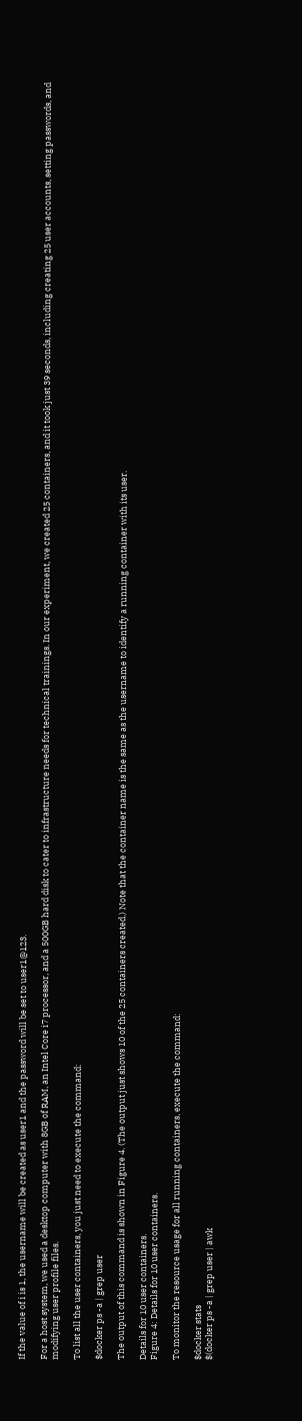If the value of i is 1, the username will be created as user1 and the password will be set to user1@123.

For a host system, we used a desktop computer with 8GB of RAM, an Intel Core i7 processor, and a 500GB hard disk to cater to infrastructure needs for technical trainings. In our experiment, we created 25 containers, and it took just 39 seconds, including creating 25 user accounts, setting passwords, and modifying user profile files.

To list all the user containers, you just need to execute the command:

$docker ps -a | grep user

The output of this command is shown in Figure 4. (The output just shows 10 of the 25 containers created.) Note that the container name is the same as the username to identify a running container with its user.

Details for 10 user containers.
Figure 4: Details for 10 user containers.

To monitor the resource usage for all running containers, execute the command:

$docker stats
$(docker ps -a | grep user | awk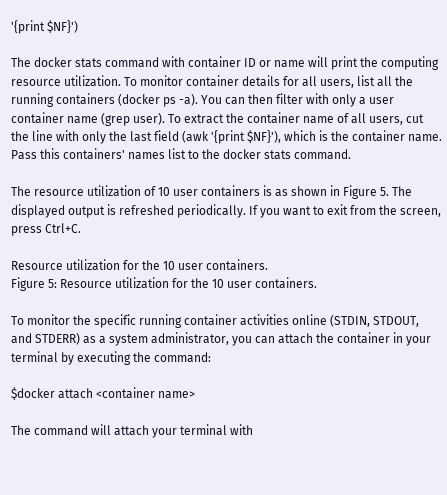'{print $NF}')

The docker stats command with container ID or name will print the computing resource utilization. To monitor container details for all users, list all the running containers (docker ps -a). You can then filter with only a user container name (grep user). To extract the container name of all users, cut the line with only the last field (awk '{print $NF}'), which is the container name. Pass this containers' names list to the docker stats command.

The resource utilization of 10 user containers is as shown in Figure 5. The displayed output is refreshed periodically. If you want to exit from the screen, press Ctrl+C.

Resource utilization for the 10 user containers.
Figure 5: Resource utilization for the 10 user containers.

To monitor the specific running container activities online (STDIN, STDOUT, and STDERR) as a system administrator, you can attach the container in your terminal by executing the command:

$docker attach <container name>

The command will attach your terminal with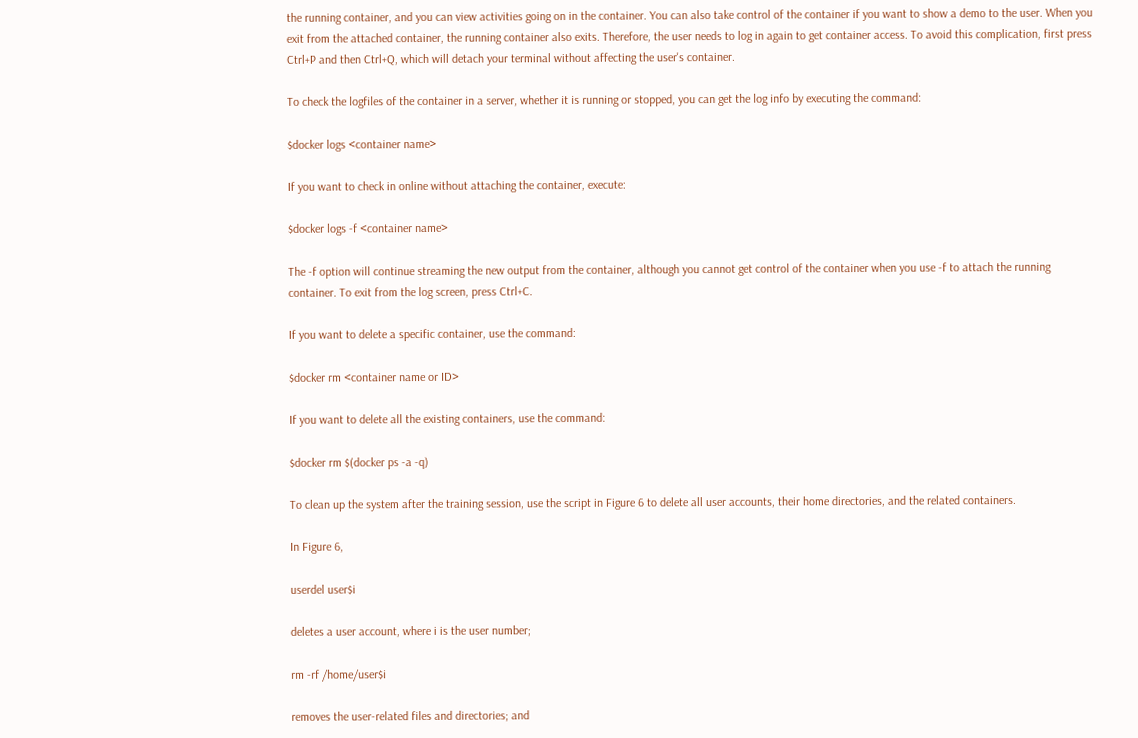the running container, and you can view activities going on in the container. You can also take control of the container if you want to show a demo to the user. When you exit from the attached container, the running container also exits. Therefore, the user needs to log in again to get container access. To avoid this complication, first press Ctrl+P and then Ctrl+Q, which will detach your terminal without affecting the user's container.

To check the logfiles of the container in a server, whether it is running or stopped, you can get the log info by executing the command:

$docker logs <container name>

If you want to check in online without attaching the container, execute:

$docker logs -f <container name>

The -f option will continue streaming the new output from the container, although you cannot get control of the container when you use -f to attach the running container. To exit from the log screen, press Ctrl+C.

If you want to delete a specific container, use the command:

$docker rm <container name or ID>

If you want to delete all the existing containers, use the command:

$docker rm $(docker ps -a -q)

To clean up the system after the training session, use the script in Figure 6 to delete all user accounts, their home directories, and the related containers.

In Figure 6,

userdel user$i

deletes a user account, where i is the user number;

rm -rf /home/user$i

removes the user-related files and directories; and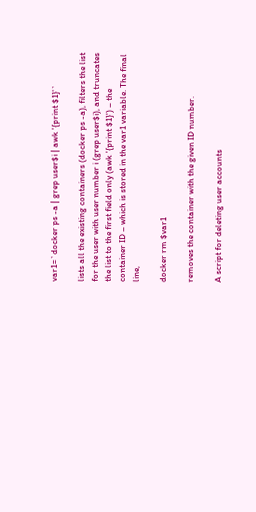var1=`docker ps -a | grep user$i | awk '{print $1}'`

lists all the existing containers (docker ps -a), filters the list for the user with user number i (grep user$i), and truncates the list to the first field only (awk '{print $1}') – the container ID – which is stored in the var1 variable. The final line,

docker rm $var1

removes the container with the given ID number.

A script for deleting user accounts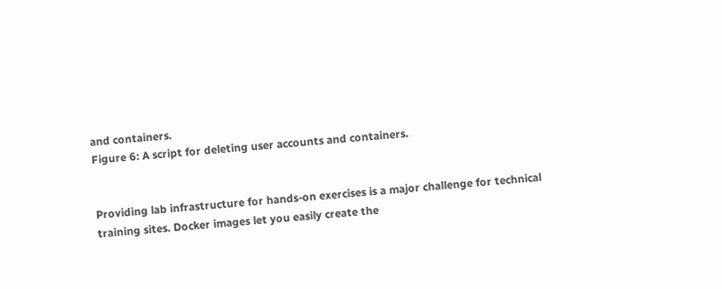and containers.
Figure 6: A script for deleting user accounts and containers.


Providing lab infrastructure for hands-on exercises is a major challenge for technical training sites. Docker images let you easily create the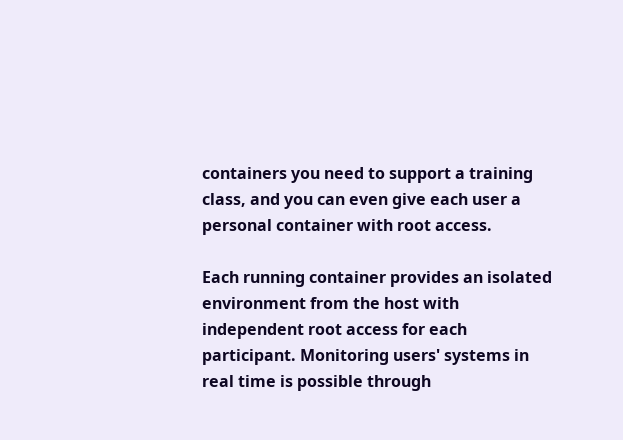containers you need to support a training class, and you can even give each user a personal container with root access.

Each running container provides an isolated environment from the host with independent root access for each participant. Monitoring users' systems in real time is possible through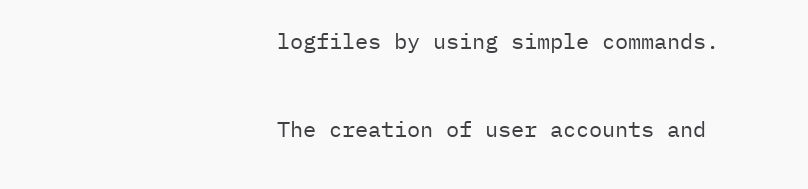logfiles by using simple commands.

The creation of user accounts and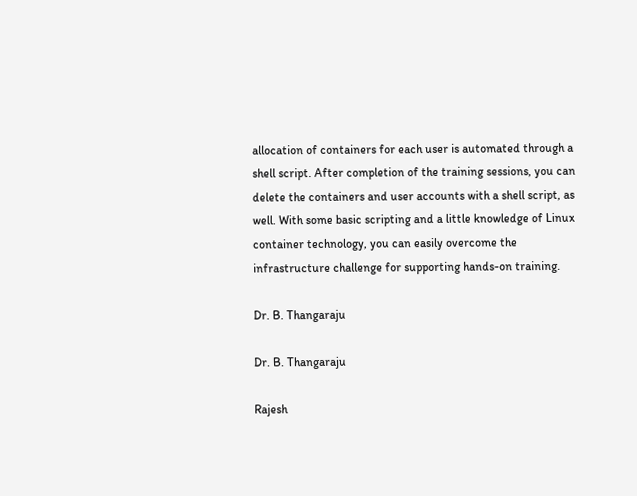allocation of containers for each user is automated through a shell script. After completion of the training sessions, you can delete the containers and user accounts with a shell script, as well. With some basic scripting and a little knowledge of Linux container technology, you can easily overcome the infrastructure challenge for supporting hands-on training.

Dr. B. Thangaraju

Dr. B. Thangaraju

Rajesh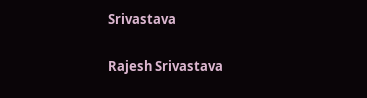Srivastava

Rajesh Srivastava